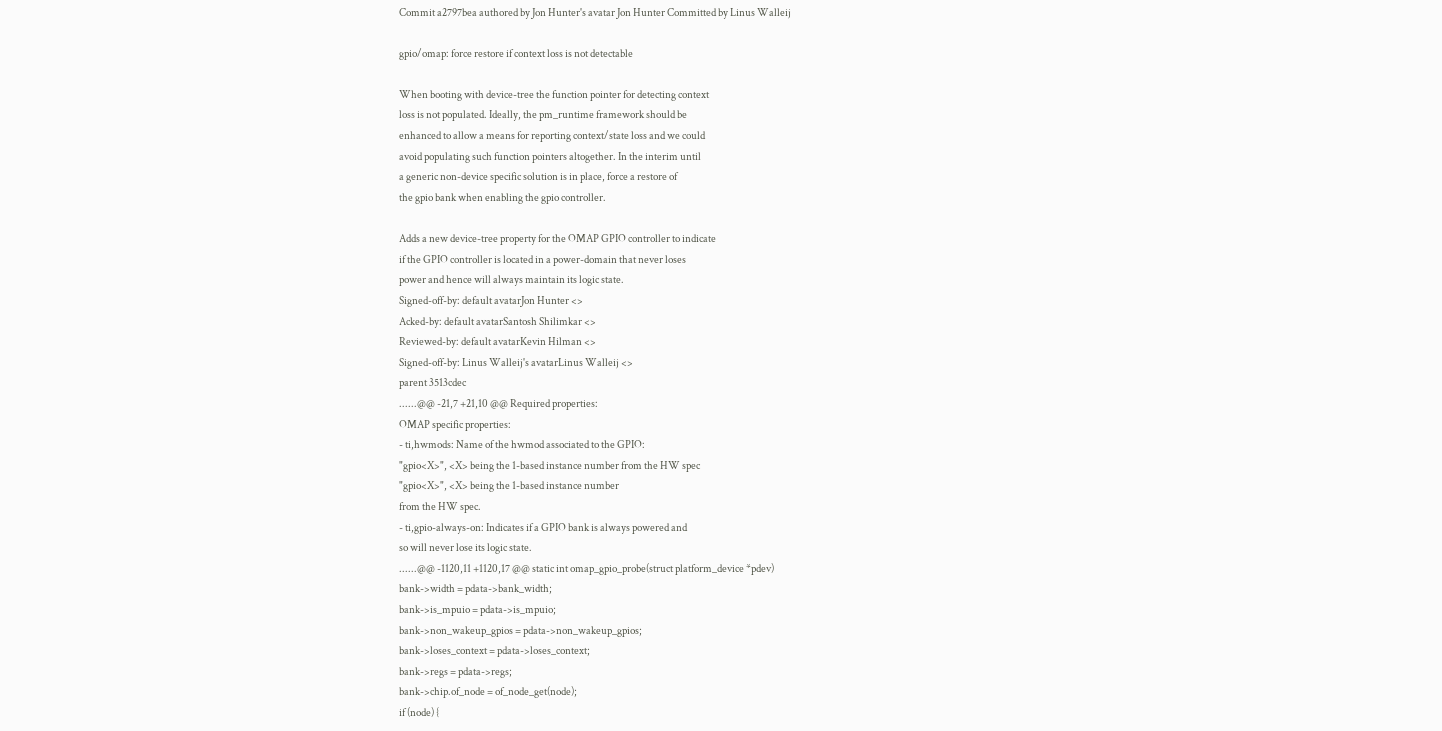Commit a2797bea authored by Jon Hunter's avatar Jon Hunter Committed by Linus Walleij

gpio/omap: force restore if context loss is not detectable

When booting with device-tree the function pointer for detecting context
loss is not populated. Ideally, the pm_runtime framework should be
enhanced to allow a means for reporting context/state loss and we could
avoid populating such function pointers altogether. In the interim until
a generic non-device specific solution is in place, force a restore of
the gpio bank when enabling the gpio controller.

Adds a new device-tree property for the OMAP GPIO controller to indicate
if the GPIO controller is located in a power-domain that never loses
power and hence will always maintain its logic state.
Signed-off-by: default avatarJon Hunter <>
Acked-by: default avatarSantosh Shilimkar <>
Reviewed-by: default avatarKevin Hilman <>
Signed-off-by: Linus Walleij's avatarLinus Walleij <>
parent 3513cdec
......@@ -21,7 +21,10 @@ Required properties:
OMAP specific properties:
- ti,hwmods: Name of the hwmod associated to the GPIO:
"gpio<X>", <X> being the 1-based instance number from the HW spec
"gpio<X>", <X> being the 1-based instance number
from the HW spec.
- ti,gpio-always-on: Indicates if a GPIO bank is always powered and
so will never lose its logic state.
......@@ -1120,11 +1120,17 @@ static int omap_gpio_probe(struct platform_device *pdev)
bank->width = pdata->bank_width;
bank->is_mpuio = pdata->is_mpuio;
bank->non_wakeup_gpios = pdata->non_wakeup_gpios;
bank->loses_context = pdata->loses_context;
bank->regs = pdata->regs;
bank->chip.of_node = of_node_get(node);
if (node) {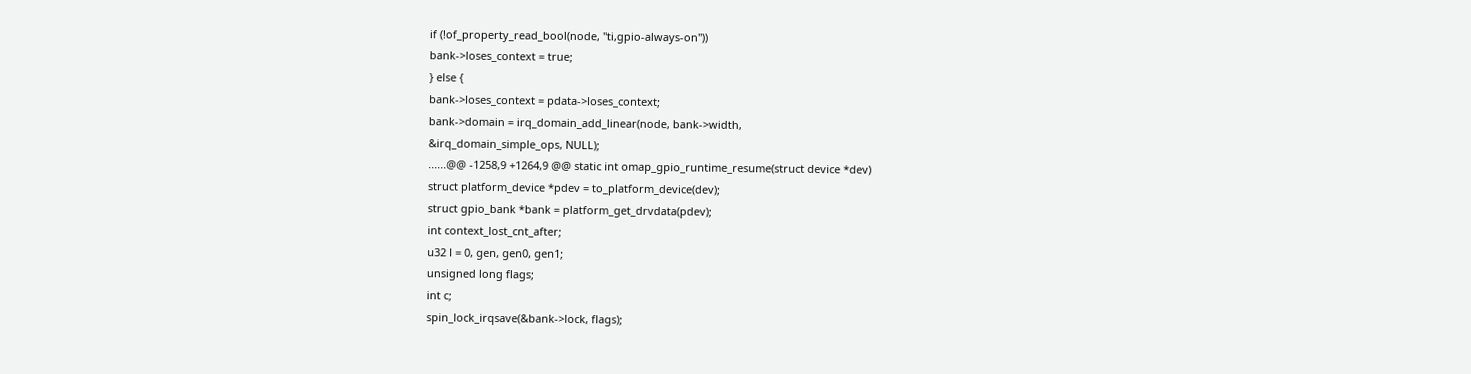if (!of_property_read_bool(node, "ti,gpio-always-on"))
bank->loses_context = true;
} else {
bank->loses_context = pdata->loses_context;
bank->domain = irq_domain_add_linear(node, bank->width,
&irq_domain_simple_ops, NULL);
......@@ -1258,9 +1264,9 @@ static int omap_gpio_runtime_resume(struct device *dev)
struct platform_device *pdev = to_platform_device(dev);
struct gpio_bank *bank = platform_get_drvdata(pdev);
int context_lost_cnt_after;
u32 l = 0, gen, gen0, gen1;
unsigned long flags;
int c;
spin_lock_irqsave(&bank->lock, flags);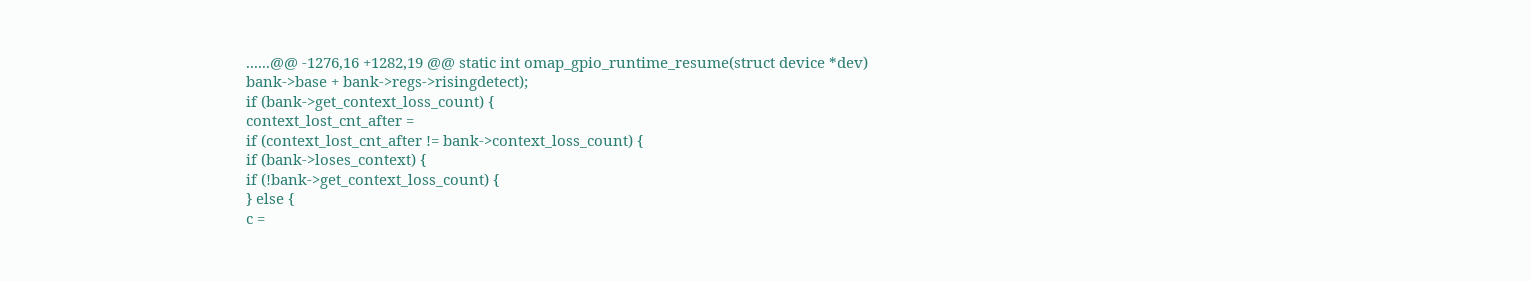......@@ -1276,16 +1282,19 @@ static int omap_gpio_runtime_resume(struct device *dev)
bank->base + bank->regs->risingdetect);
if (bank->get_context_loss_count) {
context_lost_cnt_after =
if (context_lost_cnt_after != bank->context_loss_count) {
if (bank->loses_context) {
if (!bank->get_context_loss_count) {
} else {
c =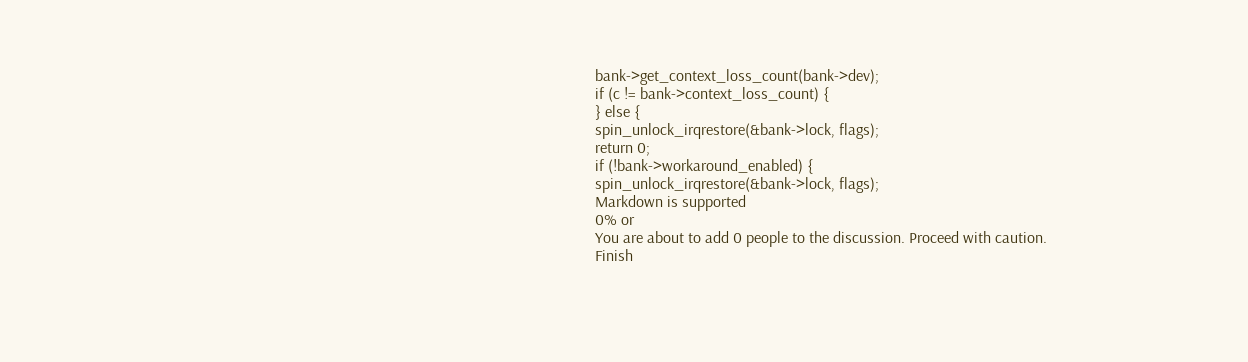bank->get_context_loss_count(bank->dev);
if (c != bank->context_loss_count) {
} else {
spin_unlock_irqrestore(&bank->lock, flags);
return 0;
if (!bank->workaround_enabled) {
spin_unlock_irqrestore(&bank->lock, flags);
Markdown is supported
0% or
You are about to add 0 people to the discussion. Proceed with caution.
Finish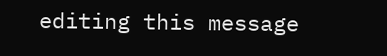editing this message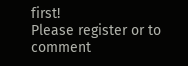first!
Please register or to comment